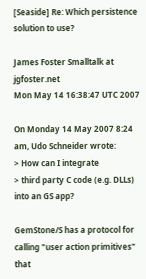[Seaside] Re: Which persistence solution to use?

James Foster Smalltalk at jgfoster.net
Mon May 14 16:38:47 UTC 2007

On Monday 14 May 2007 8:24 am, Udo Schneider wrote:
> How can I integrate
> third party C code (e.g. DLLs) into an GS app?

GemStone/S has a protocol for calling "user action primitives" that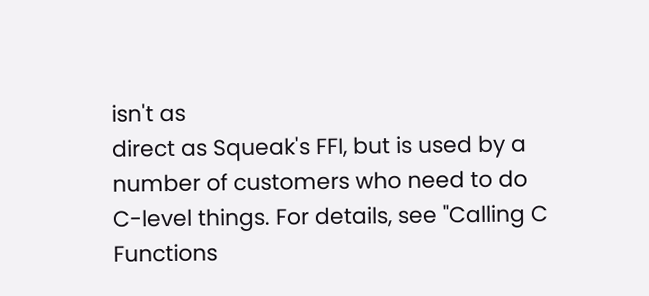isn't as
direct as Squeak's FFI, but is used by a number of customers who need to do
C-level things. For details, see "Calling C Functions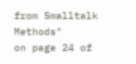from Smalltalk Methods"
on page 24 of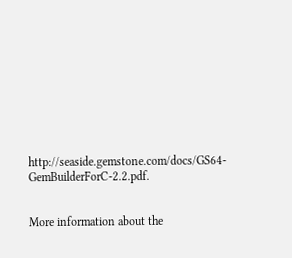http://seaside.gemstone.com/docs/GS64-GemBuilderForC-2.2.pdf.


More information about the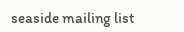seaside mailing list